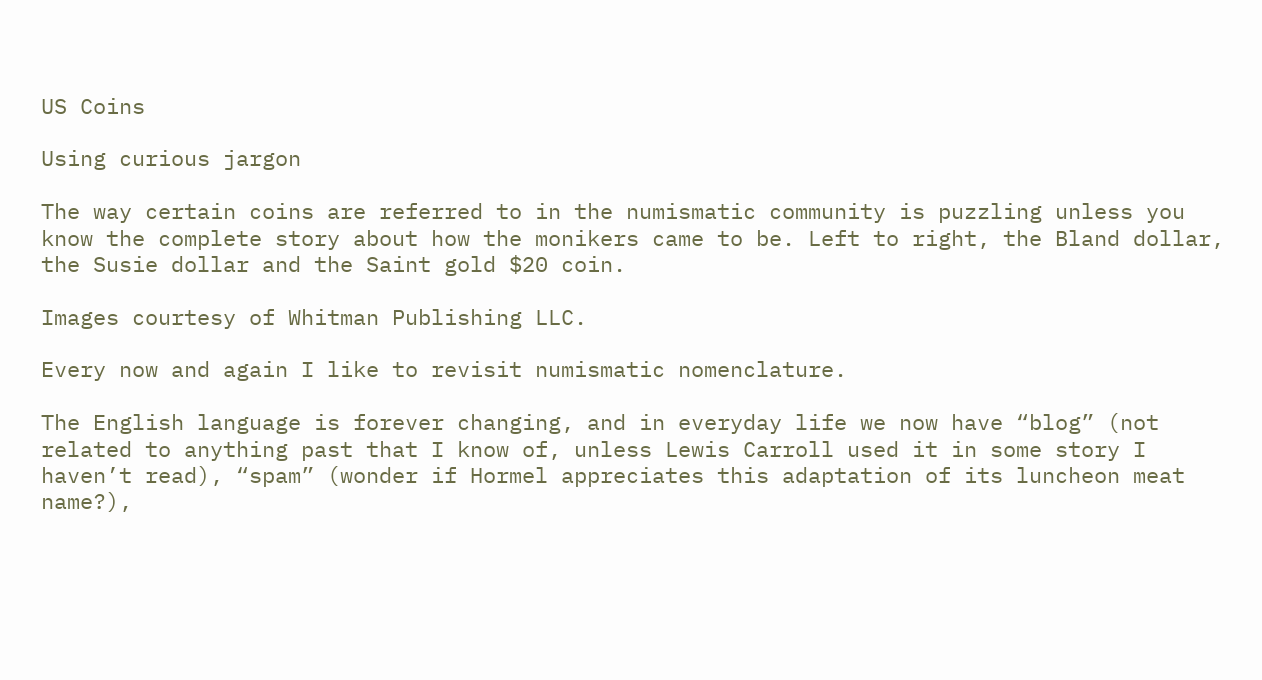US Coins

Using curious jargon

The way certain coins are referred to in the numismatic community is puzzling unless you know the complete story about how the monikers came to be. Left to right, the Bland dollar, the Susie dollar and the Saint gold $20 coin.

Images courtesy of Whitman Publishing LLC.

Every now and again I like to revisit numismatic nomenclature.

The English language is forever changing, and in everyday life we now have “blog” (not related to anything past that I know of, unless Lewis Carroll used it in some story I haven’t read), “spam” (wonder if Hormel appreciates this adaptation of its luncheon meat name?),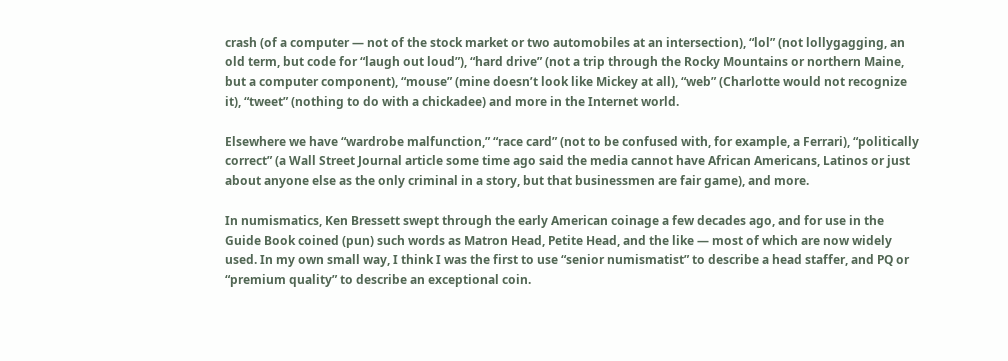crash (of a computer — not of the stock market or two automobiles at an intersection), “lol” (not lollygagging, an old term, but code for “laugh out loud”), “hard drive” (not a trip through the Rocky Mountains or northern Maine, but a computer component), “mouse” (mine doesn’t look like Mickey at all), “web” (Charlotte would not recognize it), “tweet” (nothing to do with a chickadee) and more in the Internet world.

Elsewhere we have “wardrobe malfunction,” “race card” (not to be confused with, for example, a Ferrari), “politically correct” (a Wall Street Journal article some time ago said the media cannot have African Americans, Latinos or just about anyone else as the only criminal in a story, but that businessmen are fair game), and more.

In numismatics, Ken Bressett swept through the early American coinage a few decades ago, and for use in the Guide Book coined (pun) such words as Matron Head, Petite Head, and the like — most of which are now widely used. In my own small way, I think I was the first to use “senior numismatist” to describe a head staffer, and PQ or “premium quality” to describe an exceptional coin.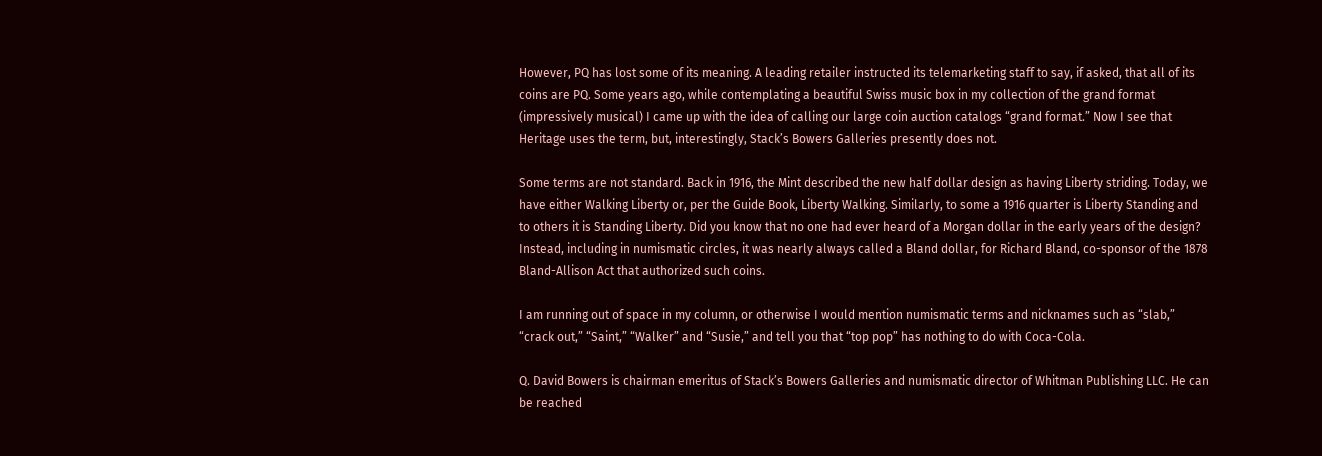However, PQ has lost some of its meaning. A leading retailer instructed its telemarketing staff to say, if asked, that all of its coins are PQ. Some years ago, while contemplating a beautiful Swiss music box in my collection of the grand format (impressively musical) I came up with the idea of calling our large coin auction catalogs “grand format.” Now I see that Heritage uses the term, but, interestingly, Stack’s Bowers Galleries presently does not.

Some terms are not standard. Back in 1916, the Mint described the new half dollar design as having Liberty striding. Today, we have either Walking Liberty or, per the Guide Book, Liberty Walking. Similarly, to some a 1916 quarter is Liberty Standing and to others it is Standing Liberty. Did you know that no one had ever heard of a Morgan dollar in the early years of the design? Instead, including in numismatic circles, it was nearly always called a Bland dollar, for Richard Bland, co-sponsor of the 1878 Bland-Allison Act that authorized such coins.

I am running out of space in my column, or otherwise I would mention numismatic terms and nicknames such as “slab,” “crack out,” “Saint,” “Walker” and “Susie,” and tell you that “top pop” has nothing to do with Coca-Cola.

Q. David Bowers is chairman emeritus of Stack’s Bowers Galleries and numismatic director of Whitman Publishing LLC. He can be reached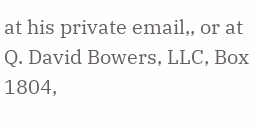at his private email,, or at Q. David Bowers, LLC, Box 1804,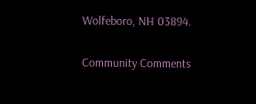Wolfeboro, NH 03894.

Community Comments